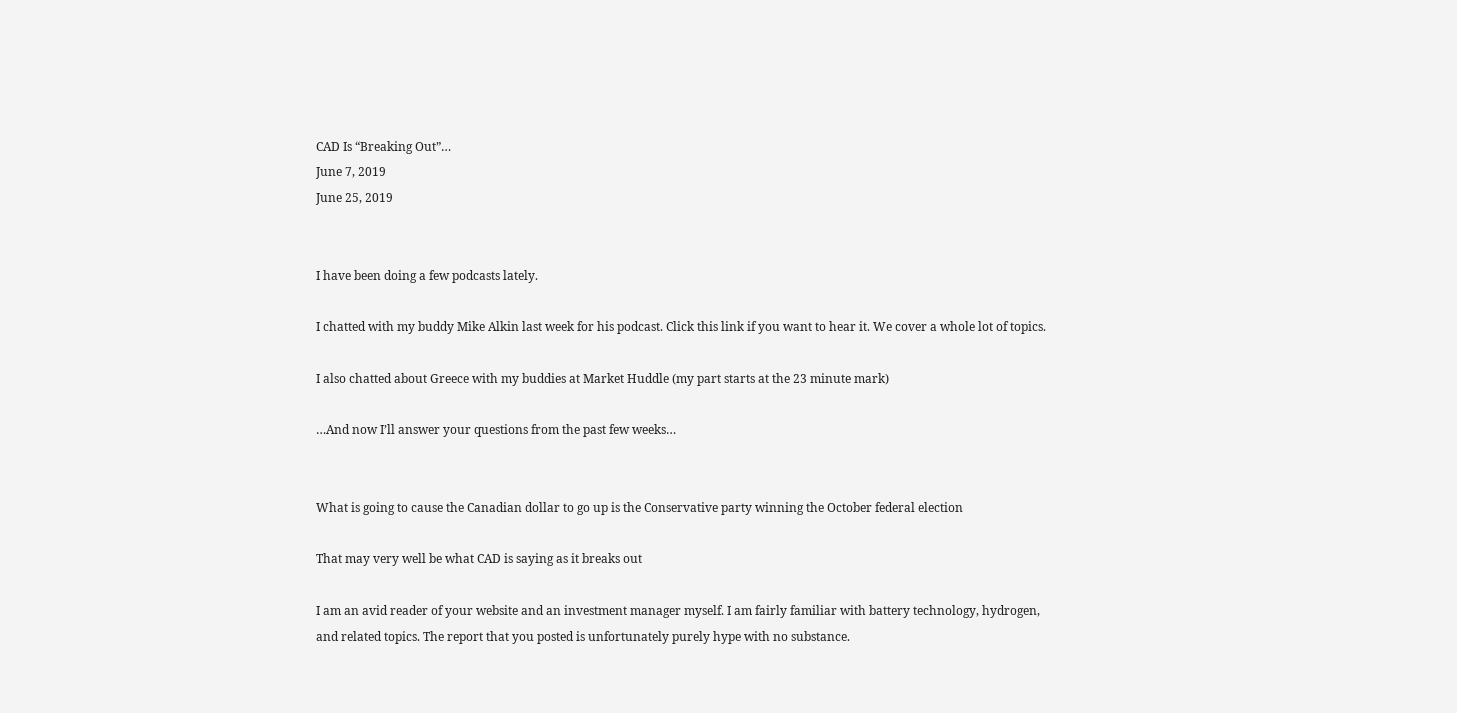CAD Is “Breaking Out”…
June 7, 2019
June 25, 2019


I have been doing a few podcasts lately.

I chatted with my buddy Mike Alkin last week for his podcast. Click this link if you want to hear it. We cover a whole lot of topics.

I also chatted about Greece with my buddies at Market Huddle (my part starts at the 23 minute mark)

…And now I’ll answer your questions from the past few weeks…


What is going to cause the Canadian dollar to go up is the Conservative party winning the October federal election

That may very well be what CAD is saying as it breaks out

I am an avid reader of your website and an investment manager myself. I am fairly familiar with battery technology, hydrogen, and related topics. The report that you posted is unfortunately purely hype with no substance.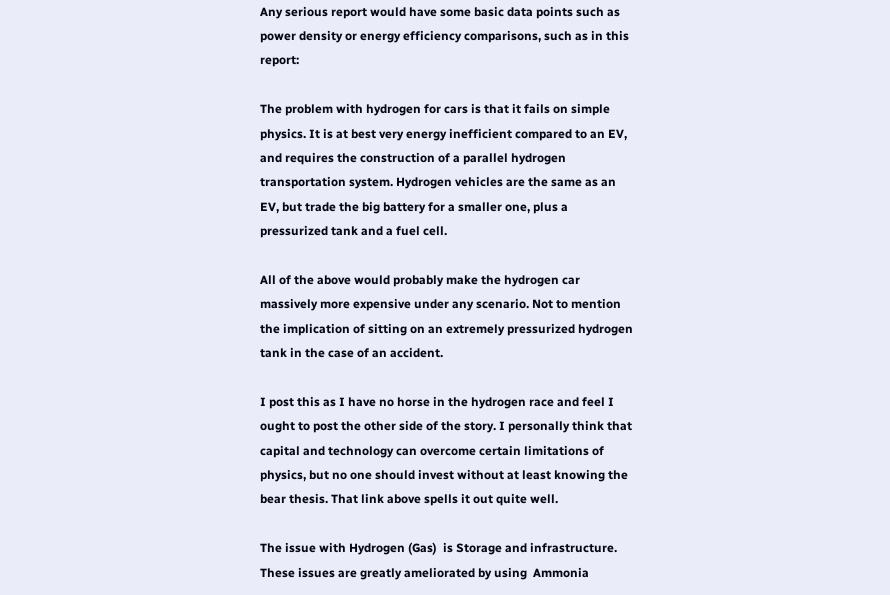Any serious report would have some basic data points such as power density or energy efficiency comparisons, such as in this report:

The problem with hydrogen for cars is that it fails on simple physics. It is at best very energy inefficient compared to an EV, and requires the construction of a parallel hydrogen transportation system. Hydrogen vehicles are the same as an EV, but trade the big battery for a smaller one, plus a pressurized tank and a fuel cell.

All of the above would probably make the hydrogen car massively more expensive under any scenario. Not to mention the implication of sitting on an extremely pressurized hydrogen tank in the case of an accident.

I post this as I have no horse in the hydrogen race and feel I ought to post the other side of the story. I personally think that capital and technology can overcome certain limitations of physics, but no one should invest without at least knowing the bear thesis. That link above spells it out quite well.

The issue with Hydrogen (Gas)  is Storage and infrastructure. These issues are greatly ameliorated by using  Ammonia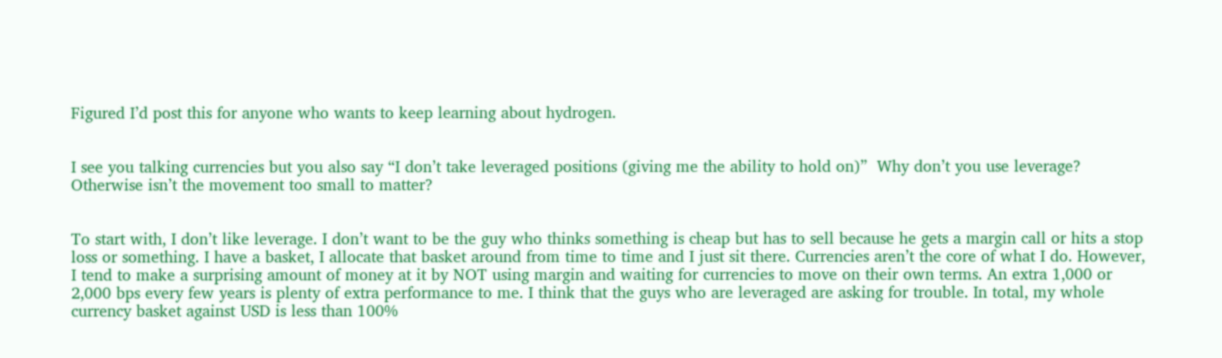Figured I’d post this for anyone who wants to keep learning about hydrogen.


I see you talking currencies but you also say “I don’t take leveraged positions (giving me the ability to hold on)”  Why don’t you use leverage? Otherwise isn’t the movement too small to matter?


To start with, I don’t like leverage. I don’t want to be the guy who thinks something is cheap but has to sell because he gets a margin call or hits a stop loss or something. I have a basket, I allocate that basket around from time to time and I just sit there. Currencies aren’t the core of what I do. However, I tend to make a surprising amount of money at it by NOT using margin and waiting for currencies to move on their own terms. An extra 1,000 or 2,000 bps every few years is plenty of extra performance to me. I think that the guys who are leveraged are asking for trouble. In total, my whole currency basket against USD is less than 100%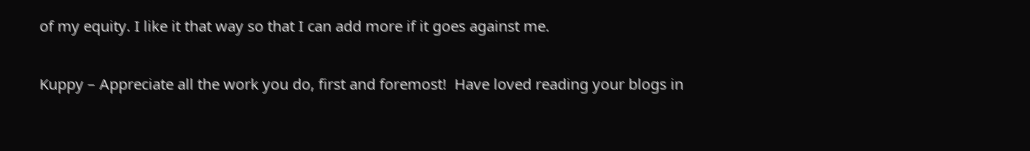of my equity. I like it that way so that I can add more if it goes against me.

Kuppy – Appreciate all the work you do, first and foremost!  Have loved reading your blogs in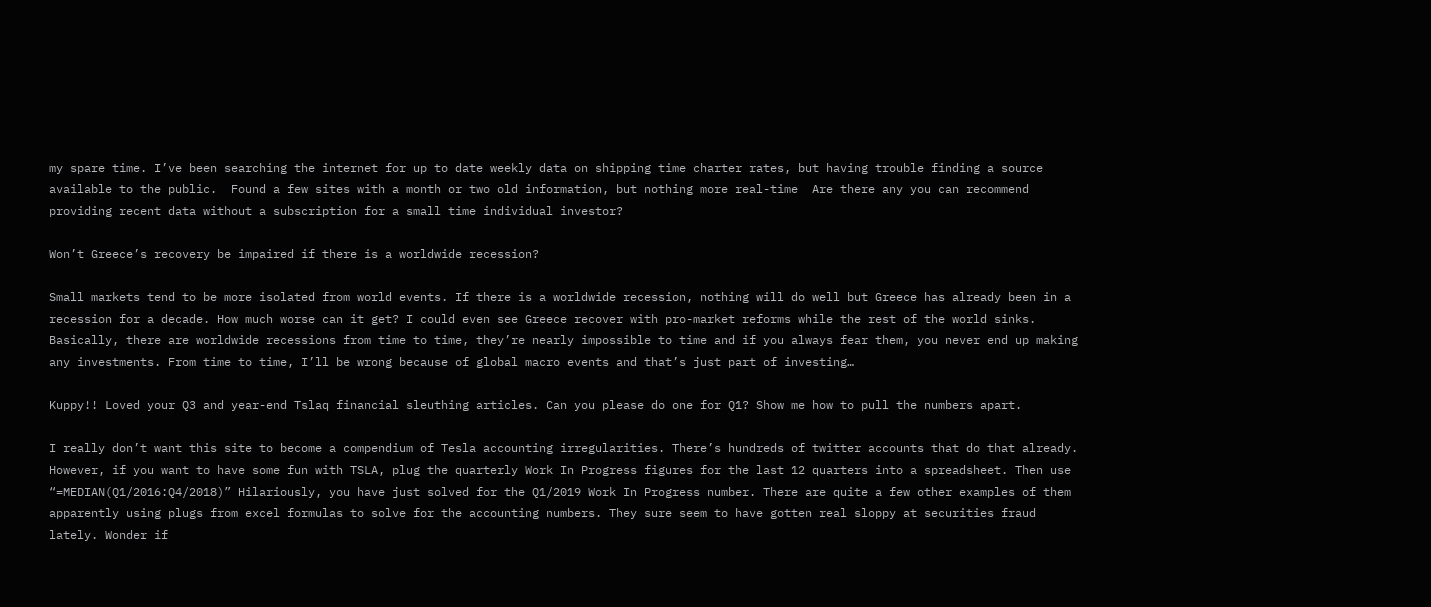my spare time. I’ve been searching the internet for up to date weekly data on shipping time charter rates, but having trouble finding a source available to the public.  Found a few sites with a month or two old information, but nothing more real-time  Are there any you can recommend providing recent data without a subscription for a small time individual investor?

Won’t Greece’s recovery be impaired if there is a worldwide recession?

Small markets tend to be more isolated from world events. If there is a worldwide recession, nothing will do well but Greece has already been in a recession for a decade. How much worse can it get? I could even see Greece recover with pro-market reforms while the rest of the world sinks. Basically, there are worldwide recessions from time to time, they’re nearly impossible to time and if you always fear them, you never end up making any investments. From time to time, I’ll be wrong because of global macro events and that’s just part of investing…

Kuppy!! Loved your Q3 and year-end Tslaq financial sleuthing articles. Can you please do one for Q1? Show me how to pull the numbers apart.

I really don’t want this site to become a compendium of Tesla accounting irregularities. There’s hundreds of twitter accounts that do that already. However, if you want to have some fun with TSLA, plug the quarterly Work In Progress figures for the last 12 quarters into a spreadsheet. Then use “=MEDIAN(Q1/2016:Q4/2018)” Hilariously, you have just solved for the Q1/2019 Work In Progress number. There are quite a few other examples of them apparently using plugs from excel formulas to solve for the accounting numbers. They sure seem to have gotten real sloppy at securities fraud lately. Wonder if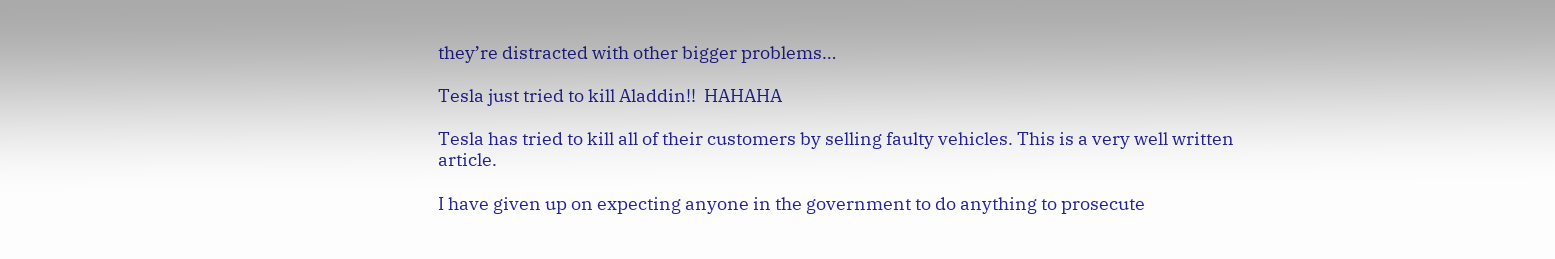they’re distracted with other bigger problems…

Tesla just tried to kill Aladdin!!  HAHAHA

Tesla has tried to kill all of their customers by selling faulty vehicles. This is a very well written article.

I have given up on expecting anyone in the government to do anything to prosecute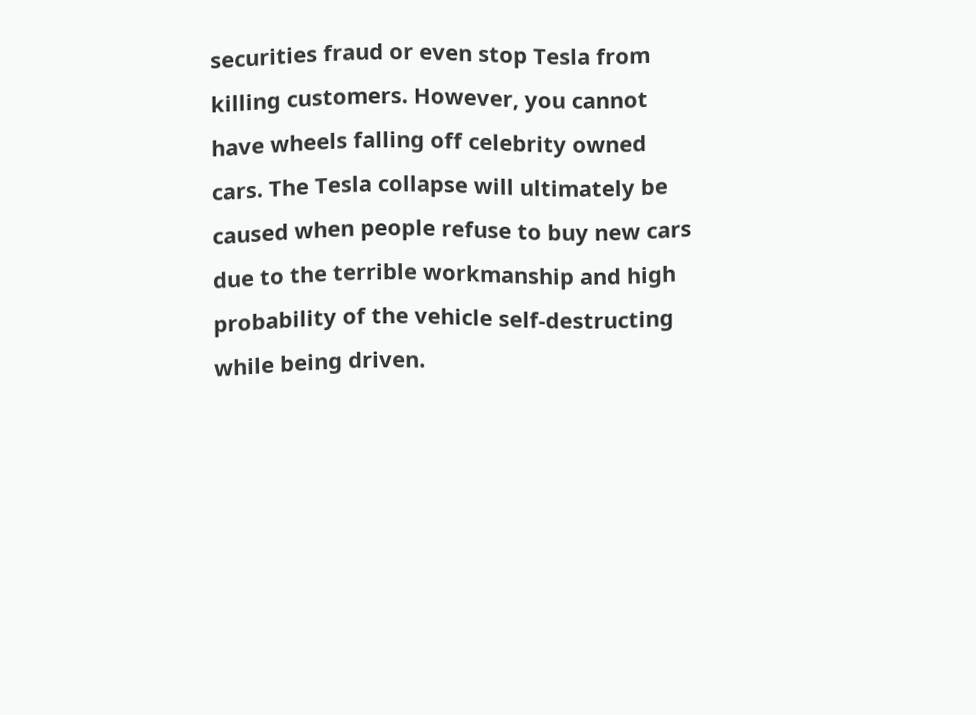securities fraud or even stop Tesla from killing customers. However, you cannot have wheels falling off celebrity owned cars. The Tesla collapse will ultimately be caused when people refuse to buy new cars due to the terrible workmanship and high probability of the vehicle self-destructing while being driven.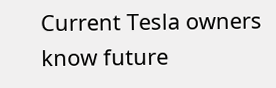Current Tesla owners know future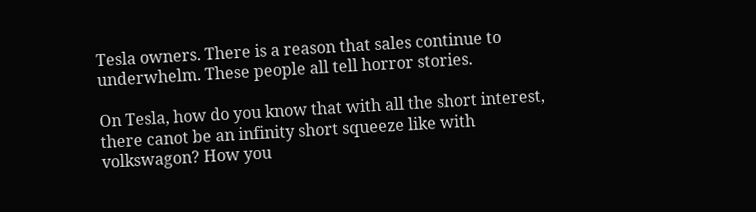Tesla owners. There is a reason that sales continue to underwhelm. These people all tell horror stories.

On Tesla, how do you know that with all the short interest, there canot be an infinity short squeeze like with volkswagon? How you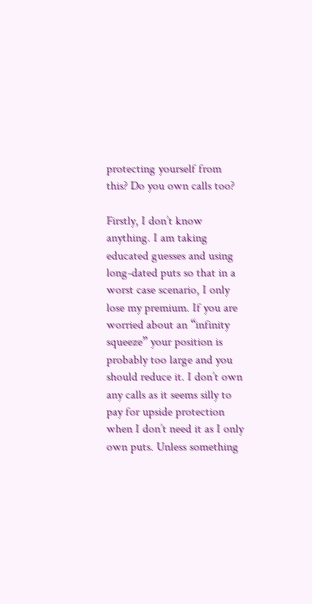protecting yourself from this? Do you own calls too?

Firstly, I don’t know anything. I am taking educated guesses and using long-dated puts so that in a worst case scenario, I only lose my premium. If you are worried about an “infinity squeeze” your position is probably too large and you should reduce it. I don’t own any calls as it seems silly to pay for upside protection when I don’t need it as I only own puts. Unless something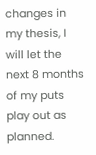changes in my thesis, I will let the next 8 months of my puts play out as planned.